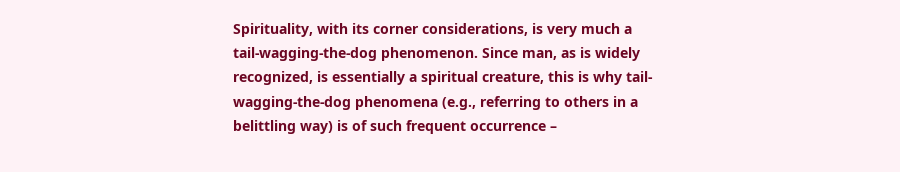Spirituality, with its corner considerations, is very much a tail-wagging-the-dog phenomenon. Since man, as is widely recognized, is essentially a spiritual creature, this is why tail-wagging-the-dog phenomena (e.g., referring to others in a belittling way) is of such frequent occurrence –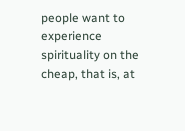people want to experience spirituality on the cheap, that is, at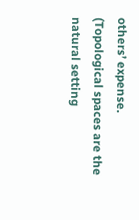others’ expense. (Topological spaces are the natural setting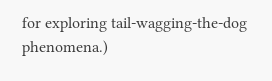for exploring tail-wagging-the-dog phenomena.)